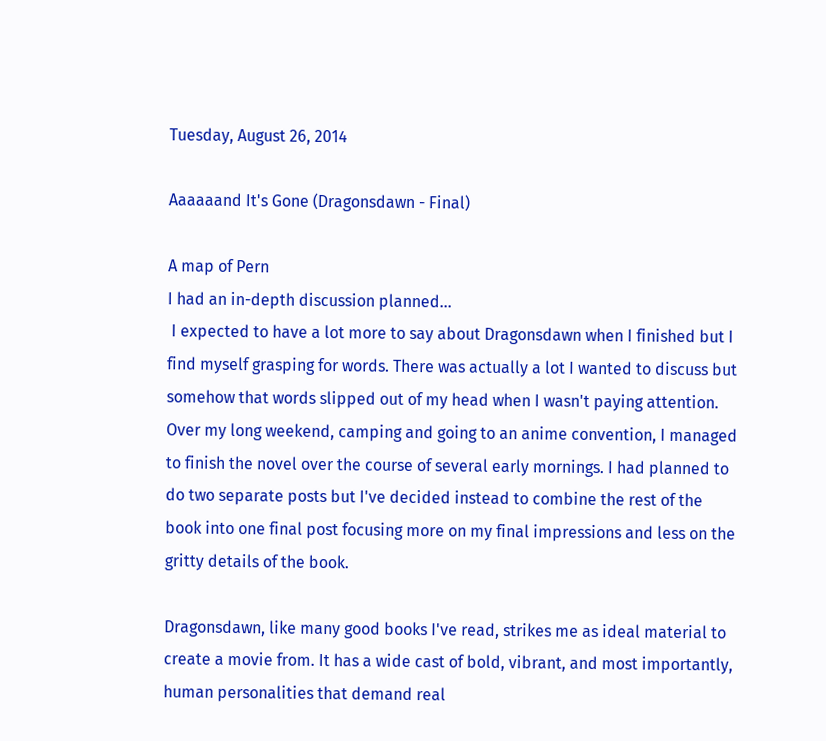Tuesday, August 26, 2014

Aaaaaand It's Gone (Dragonsdawn - Final)

A map of Pern
I had an in-depth discussion planned...
 I expected to have a lot more to say about Dragonsdawn when I finished but I find myself grasping for words. There was actually a lot I wanted to discuss but somehow that words slipped out of my head when I wasn't paying attention. Over my long weekend, camping and going to an anime convention, I managed to finish the novel over the course of several early mornings. I had planned to do two separate posts but I've decided instead to combine the rest of the book into one final post focusing more on my final impressions and less on the gritty details of the book.

Dragonsdawn, like many good books I've read, strikes me as ideal material to create a movie from. It has a wide cast of bold, vibrant, and most importantly, human personalities that demand real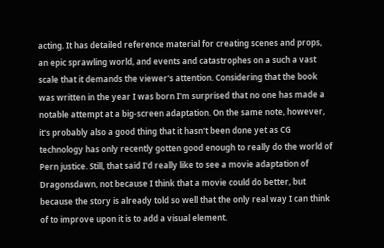acting. It has detailed reference material for creating scenes and props, an epic sprawling world, and events and catastrophes on a such a vast scale that it demands the viewer's attention. Considering that the book was written in the year I was born I'm surprised that no one has made a notable attempt at a big-screen adaptation. On the same note, however, it's probably also a good thing that it hasn't been done yet as CG technology has only recently gotten good enough to really do the world of Pern justice. Still, that said I'd really like to see a movie adaptation of Dragonsdawn, not because I think that a movie could do better, but because the story is already told so well that the only real way I can think of to improve upon it is to add a visual element.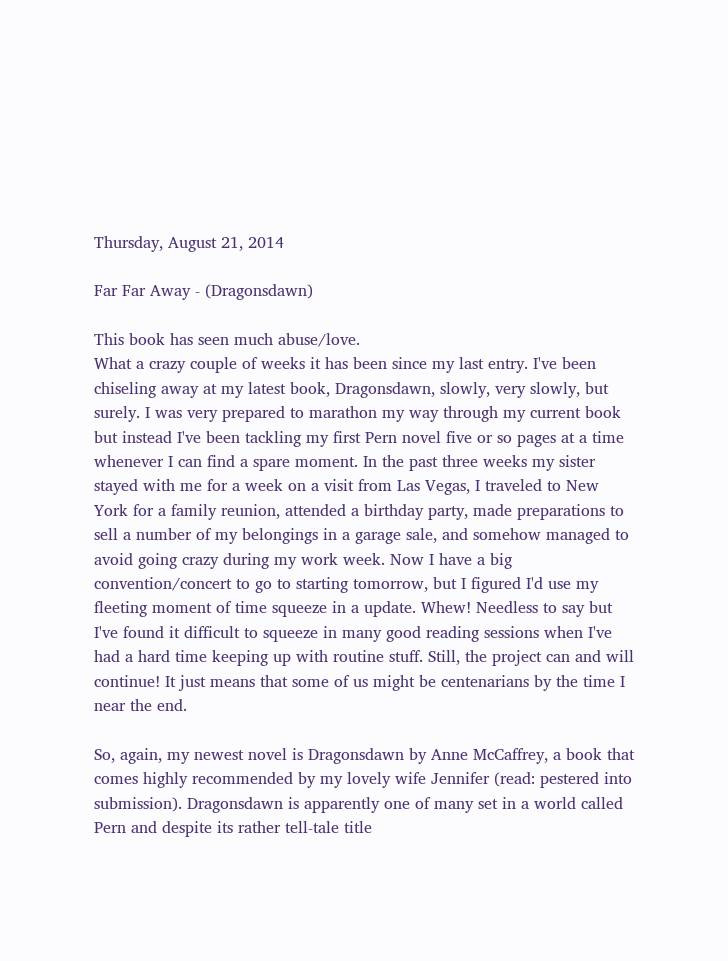Thursday, August 21, 2014

Far Far Away - (Dragonsdawn)

This book has seen much abuse/love.
What a crazy couple of weeks it has been since my last entry. I've been chiseling away at my latest book, Dragonsdawn, slowly, very slowly, but surely. I was very prepared to marathon my way through my current book but instead I've been tackling my first Pern novel five or so pages at a time whenever I can find a spare moment. In the past three weeks my sister stayed with me for a week on a visit from Las Vegas, I traveled to New York for a family reunion, attended a birthday party, made preparations to sell a number of my belongings in a garage sale, and somehow managed to avoid going crazy during my work week. Now I have a big convention/concert to go to starting tomorrow, but I figured I'd use my fleeting moment of time squeeze in a update. Whew! Needless to say but I've found it difficult to squeeze in many good reading sessions when I've had a hard time keeping up with routine stuff. Still, the project can and will continue! It just means that some of us might be centenarians by the time I near the end.

So, again, my newest novel is Dragonsdawn by Anne McCaffrey, a book that comes highly recommended by my lovely wife Jennifer (read: pestered into submission). Dragonsdawn is apparently one of many set in a world called Pern and despite its rather tell-tale title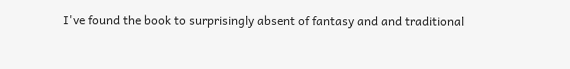I've found the book to surprisingly absent of fantasy and and traditional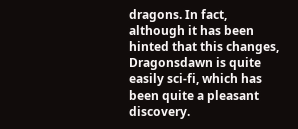dragons. In fact, although it has been hinted that this changes, Dragonsdawn is quite easily sci-fi, which has been quite a pleasant discovery.